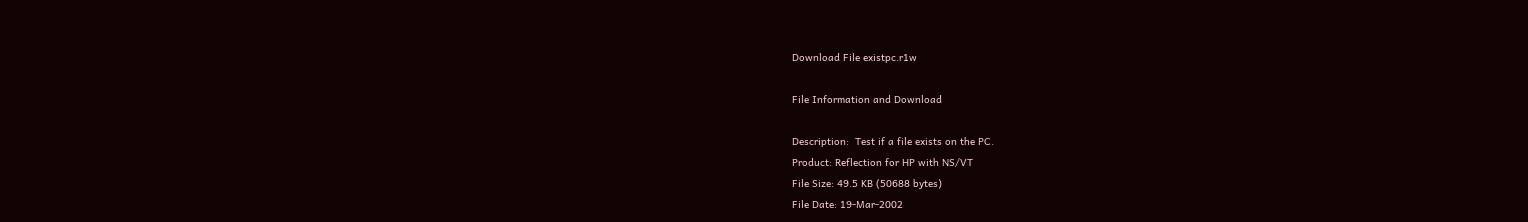Download File existpc.r1w

File Information and Download

Description:  Test if a file exists on the PC.
Product: Reflection for HP with NS/VT
File Size: 49.5 KB (50688 bytes)
File Date: 19-Mar-2002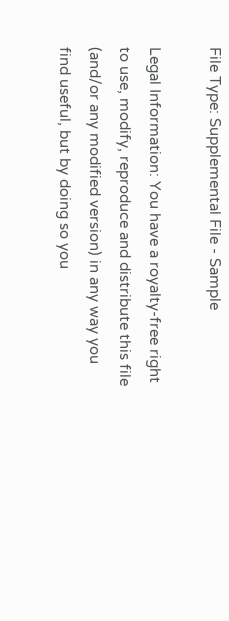File Type: Supplemental File - Sample

Legal Information: You have a royalty-free right to use, modify, reproduce and distribute this file (and/or any modified version) in any way you find useful, but by doing so you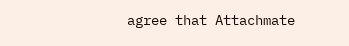agree that Attachmate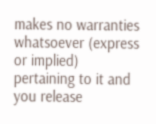makes no warranties whatsoever (express or implied) pertaining to it and you release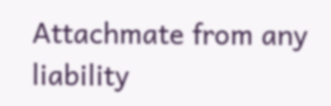Attachmate from any liability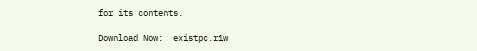for its contents.

Download Now:  existpc.r1w